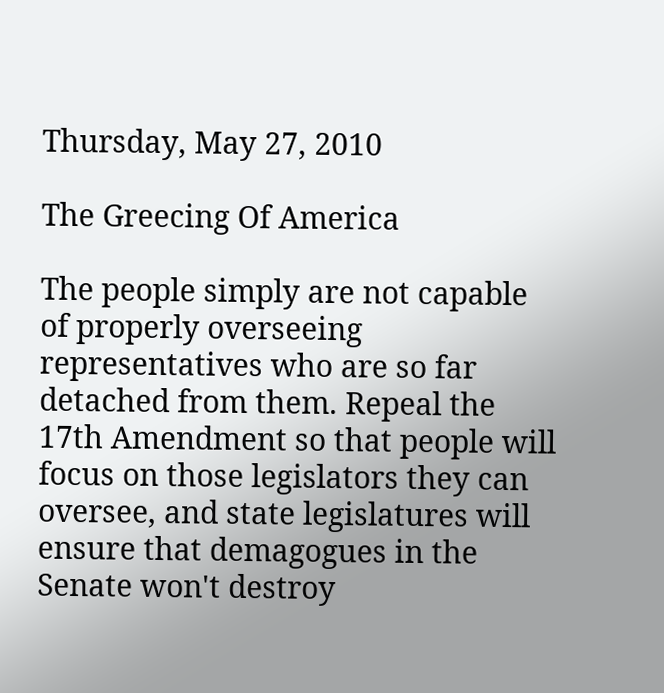Thursday, May 27, 2010

The Greecing Of America

The people simply are not capable of properly overseeing representatives who are so far detached from them. Repeal the 17th Amendment so that people will focus on those legislators they can oversee, and state legislatures will ensure that demagogues in the Senate won't destroy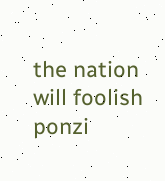the nation will foolish ponzi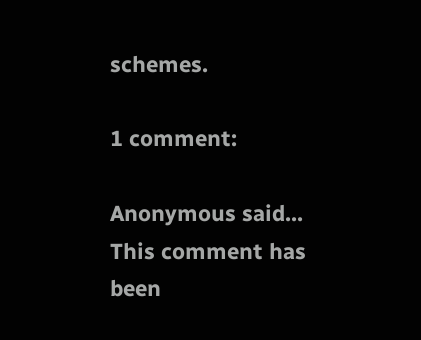schemes.

1 comment:

Anonymous said...
This comment has been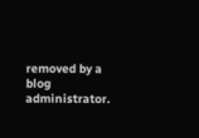removed by a blog administrator.